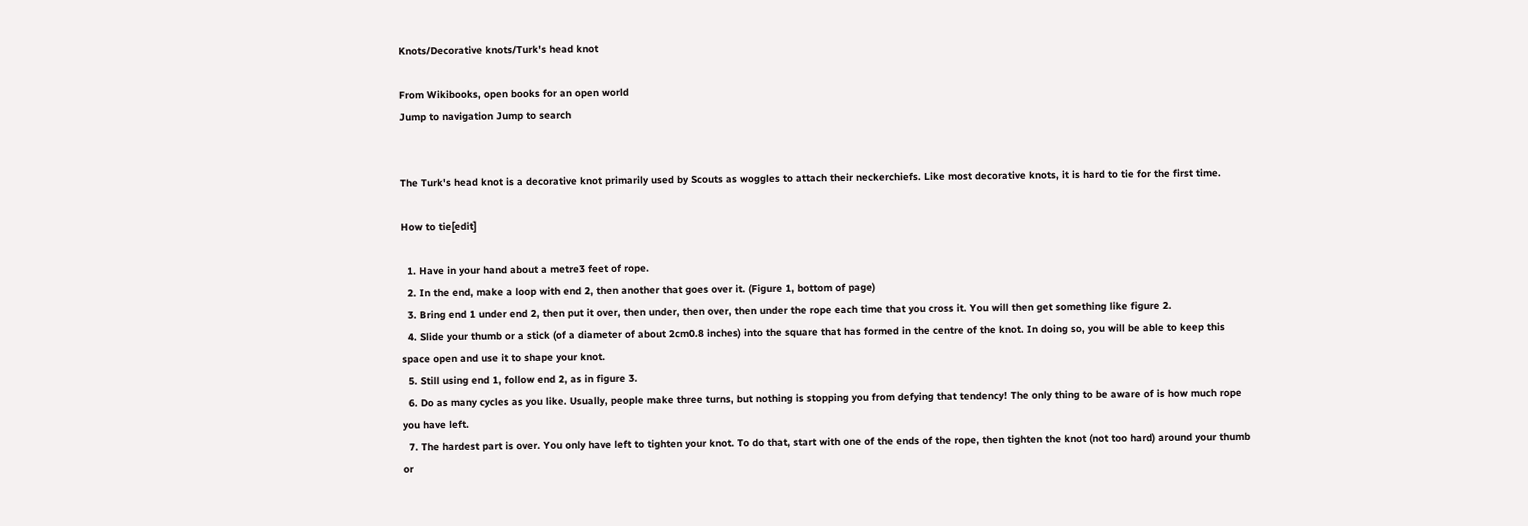Knots/Decorative knots/Turk's head knot

From Wikibooks, open books for an open world
Jump to navigation Jump to search


The Turk's head knot is a decorative knot primarily used by Scouts as woggles to attach their neckerchiefs. Like most decorative knots, it is hard to tie for the first time.

How to tie[edit]

  1. Have in your hand about a metre3 feet of rope.
  2. In the end, make a loop with end 2, then another that goes over it. (Figure 1, bottom of page)
  3. Bring end 1 under end 2, then put it over, then under, then over, then under the rope each time that you cross it. You will then get something like figure 2.
  4. Slide your thumb or a stick (of a diameter of about 2cm0.8 inches) into the square that has formed in the centre of the knot. In doing so, you will be able to keep this space open and use it to shape your knot.
  5. Still using end 1, follow end 2, as in figure 3.
  6. Do as many cycles as you like. Usually, people make three turns, but nothing is stopping you from defying that tendency! The only thing to be aware of is how much rope you have left.
  7. The hardest part is over. You only have left to tighten your knot. To do that, start with one of the ends of the rope, then tighten the knot (not too hard) around your thumb or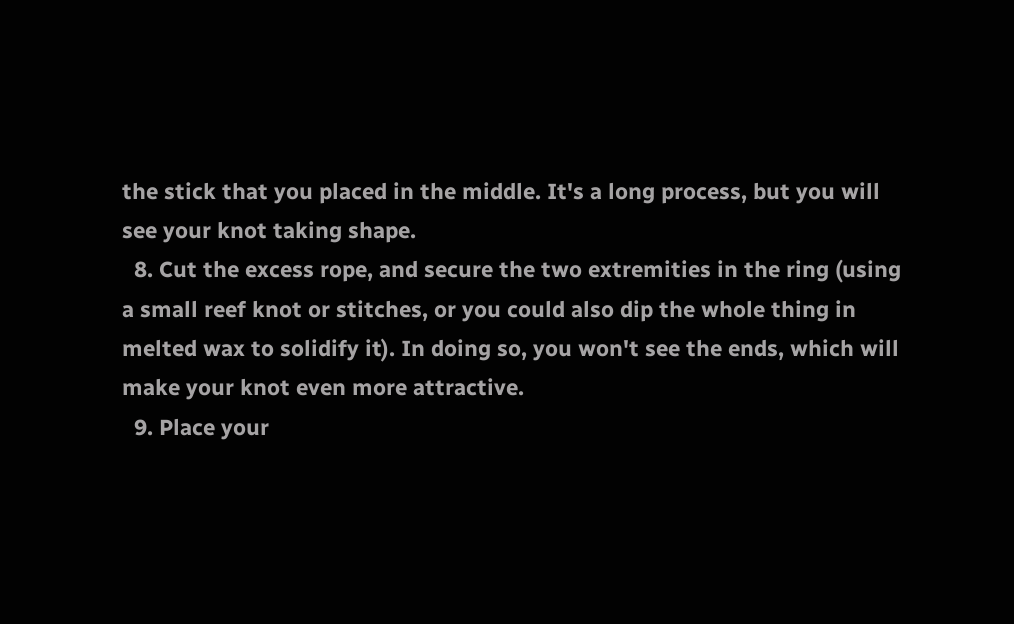the stick that you placed in the middle. It's a long process, but you will see your knot taking shape.
  8. Cut the excess rope, and secure the two extremities in the ring (using a small reef knot or stitches, or you could also dip the whole thing in melted wax to solidify it). In doing so, you won't see the ends, which will make your knot even more attractive.
  9. Place your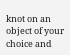knot on an object of your choice and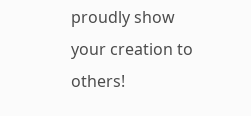proudly show your creation to others!